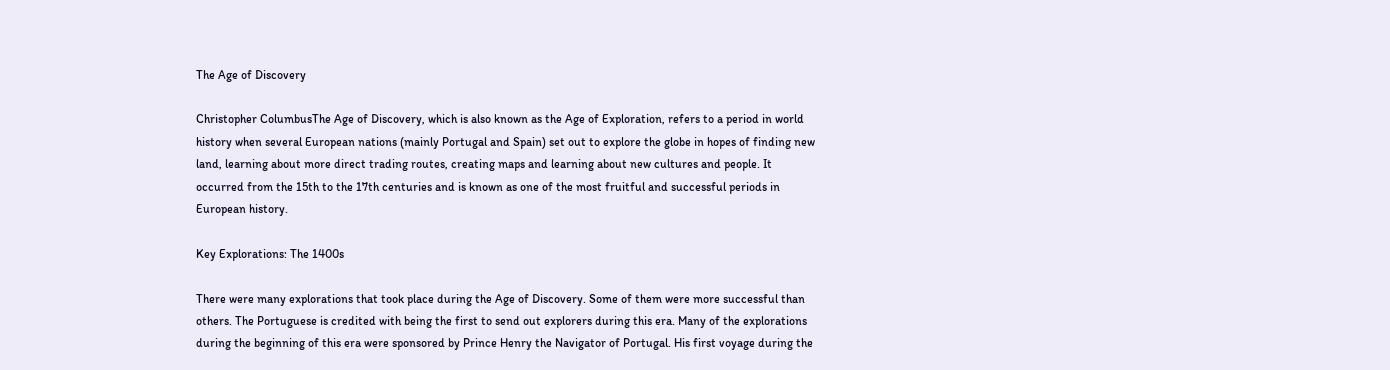The Age of Discovery

Christopher ColumbusThe Age of Discovery, which is also known as the Age of Exploration, refers to a period in world history when several European nations (mainly Portugal and Spain) set out to explore the globe in hopes of finding new land, learning about more direct trading routes, creating maps and learning about new cultures and people. It occurred from the 15th to the 17th centuries and is known as one of the most fruitful and successful periods in European history.

Key Explorations: The 1400s

There were many explorations that took place during the Age of Discovery. Some of them were more successful than others. The Portuguese is credited with being the first to send out explorers during this era. Many of the explorations during the beginning of this era were sponsored by Prince Henry the Navigator of Portugal. His first voyage during the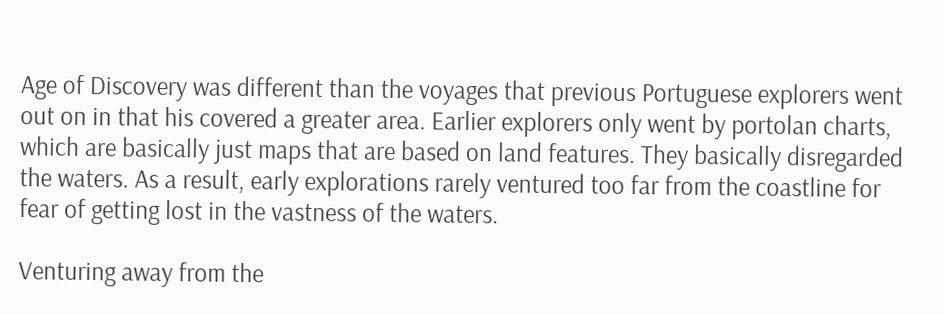Age of Discovery was different than the voyages that previous Portuguese explorers went out on in that his covered a greater area. Earlier explorers only went by portolan charts, which are basically just maps that are based on land features. They basically disregarded the waters. As a result, early explorations rarely ventured too far from the coastline for fear of getting lost in the vastness of the waters.

Venturing away from the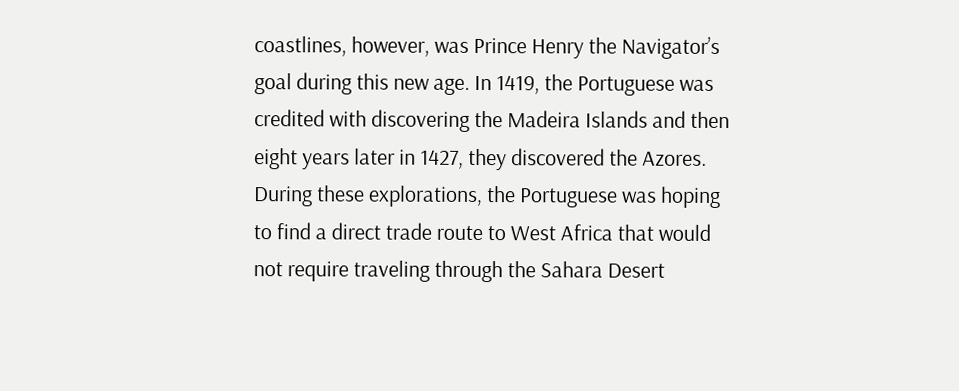coastlines, however, was Prince Henry the Navigator’s goal during this new age. In 1419, the Portuguese was credited with discovering the Madeira Islands and then eight years later in 1427, they discovered the Azores. During these explorations, the Portuguese was hoping to find a direct trade route to West Africa that would not require traveling through the Sahara Desert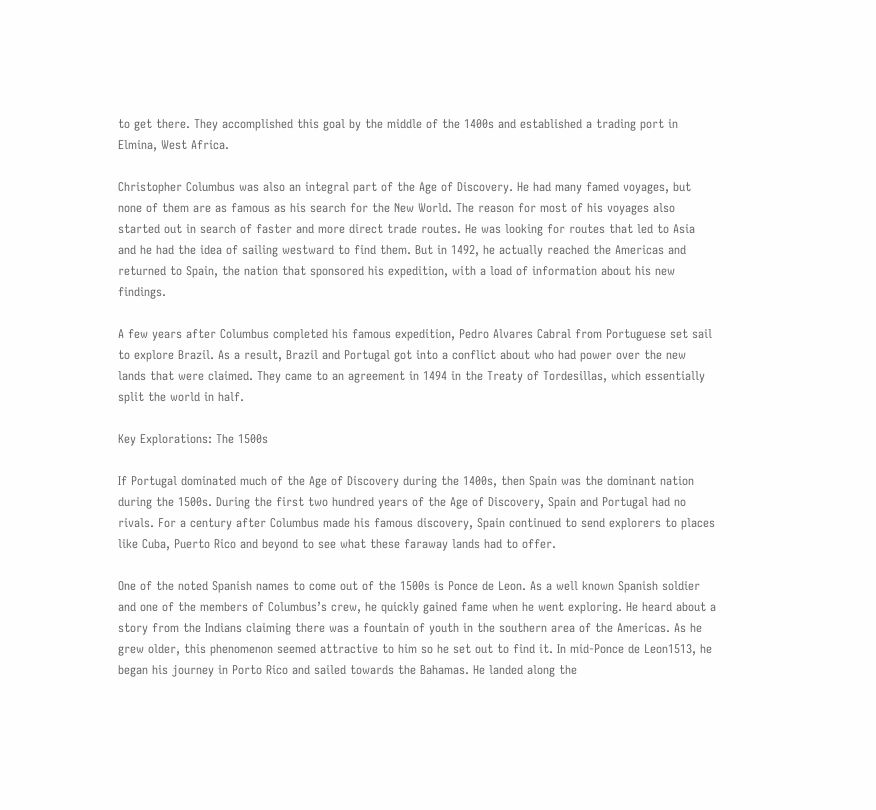to get there. They accomplished this goal by the middle of the 1400s and established a trading port in Elmina, West Africa.

Christopher Columbus was also an integral part of the Age of Discovery. He had many famed voyages, but none of them are as famous as his search for the New World. The reason for most of his voyages also started out in search of faster and more direct trade routes. He was looking for routes that led to Asia and he had the idea of sailing westward to find them. But in 1492, he actually reached the Americas and returned to Spain, the nation that sponsored his expedition, with a load of information about his new findings.

A few years after Columbus completed his famous expedition, Pedro Alvares Cabral from Portuguese set sail to explore Brazil. As a result, Brazil and Portugal got into a conflict about who had power over the new lands that were claimed. They came to an agreement in 1494 in the Treaty of Tordesillas, which essentially split the world in half.

Key Explorations: The 1500s

If Portugal dominated much of the Age of Discovery during the 1400s, then Spain was the dominant nation during the 1500s. During the first two hundred years of the Age of Discovery, Spain and Portugal had no rivals. For a century after Columbus made his famous discovery, Spain continued to send explorers to places like Cuba, Puerto Rico and beyond to see what these faraway lands had to offer.

One of the noted Spanish names to come out of the 1500s is Ponce de Leon. As a well known Spanish soldier and one of the members of Columbus’s crew, he quickly gained fame when he went exploring. He heard about a story from the Indians claiming there was a fountain of youth in the southern area of the Americas. As he grew older, this phenomenon seemed attractive to him so he set out to find it. In mid-Ponce de Leon1513, he began his journey in Porto Rico and sailed towards the Bahamas. He landed along the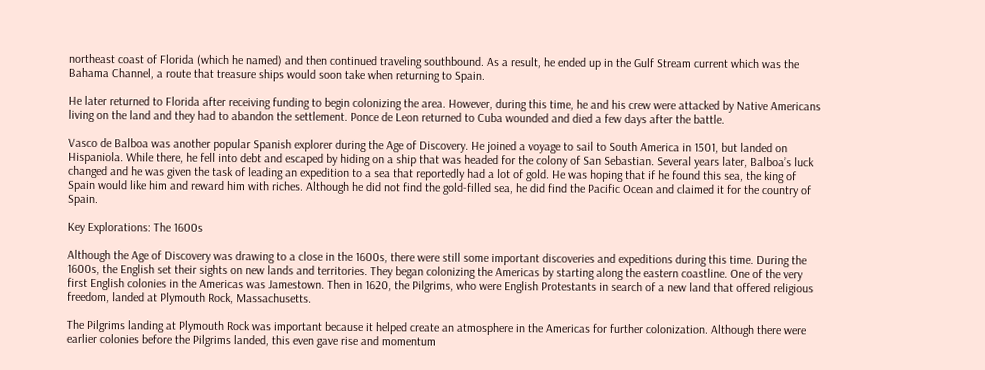northeast coast of Florida (which he named) and then continued traveling southbound. As a result, he ended up in the Gulf Stream current which was the Bahama Channel, a route that treasure ships would soon take when returning to Spain.

He later returned to Florida after receiving funding to begin colonizing the area. However, during this time, he and his crew were attacked by Native Americans living on the land and they had to abandon the settlement. Ponce de Leon returned to Cuba wounded and died a few days after the battle.

Vasco de Balboa was another popular Spanish explorer during the Age of Discovery. He joined a voyage to sail to South America in 1501, but landed on Hispaniola. While there, he fell into debt and escaped by hiding on a ship that was headed for the colony of San Sebastian. Several years later, Balboa’s luck changed and he was given the task of leading an expedition to a sea that reportedly had a lot of gold. He was hoping that if he found this sea, the king of Spain would like him and reward him with riches. Although he did not find the gold-filled sea, he did find the Pacific Ocean and claimed it for the country of Spain.

Key Explorations: The 1600s

Although the Age of Discovery was drawing to a close in the 1600s, there were still some important discoveries and expeditions during this time. During the 1600s, the English set their sights on new lands and territories. They began colonizing the Americas by starting along the eastern coastline. One of the very first English colonies in the Americas was Jamestown. Then in 1620, the Pilgrims, who were English Protestants in search of a new land that offered religious freedom, landed at Plymouth Rock, Massachusetts.

The Pilgrims landing at Plymouth Rock was important because it helped create an atmosphere in the Americas for further colonization. Although there were earlier colonies before the Pilgrims landed, this even gave rise and momentum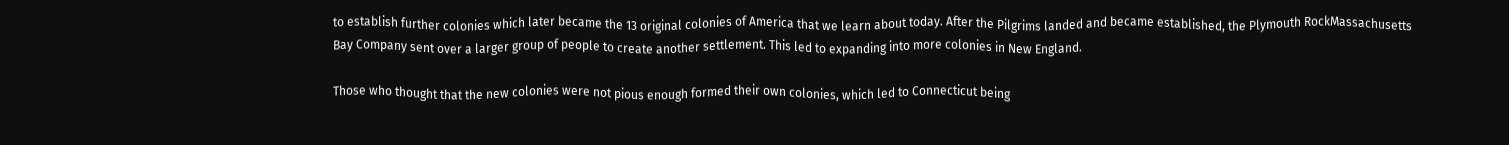to establish further colonies which later became the 13 original colonies of America that we learn about today. After the Pilgrims landed and became established, the Plymouth RockMassachusetts Bay Company sent over a larger group of people to create another settlement. This led to expanding into more colonies in New England.

Those who thought that the new colonies were not pious enough formed their own colonies, which led to Connecticut being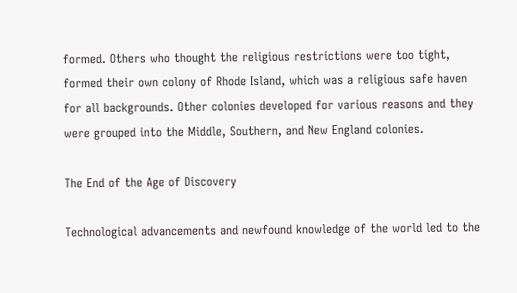formed. Others who thought the religious restrictions were too tight, formed their own colony of Rhode Island, which was a religious safe haven for all backgrounds. Other colonies developed for various reasons and they were grouped into the Middle, Southern, and New England colonies.

The End of the Age of Discovery

Technological advancements and newfound knowledge of the world led to the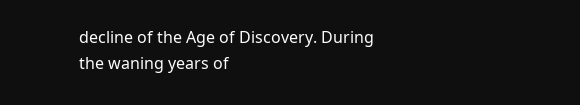decline of the Age of Discovery. During the waning years of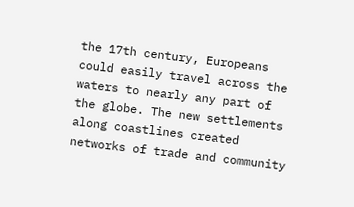the 17th century, Europeans could easily travel across the waters to nearly any part of the globe. The new settlements along coastlines created networks of trade and community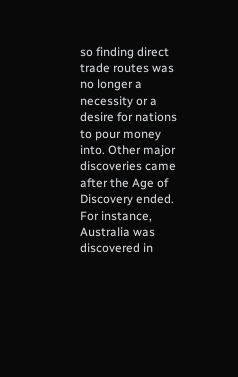so finding direct trade routes was no longer a necessity or a desire for nations to pour money into. Other major discoveries came after the Age of Discovery ended. For instance, Australia was discovered in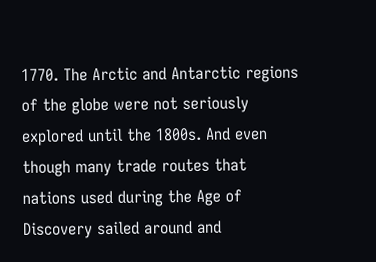1770. The Arctic and Antarctic regions of the globe were not seriously explored until the 1800s. And even though many trade routes that nations used during the Age of Discovery sailed around and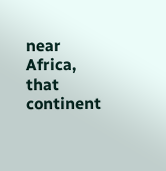near Africa, that continent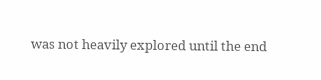was not heavily explored until the end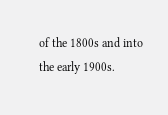of the 1800s and into the early 1900s.